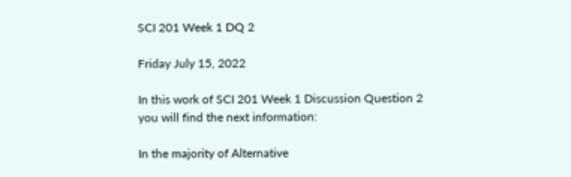SCI 201 Week 1 DQ 2

Friday July 15, 2022

In this work of SCI 201 Week 1 Discussion Question 2 you will find the next information:

In the majority of Alternative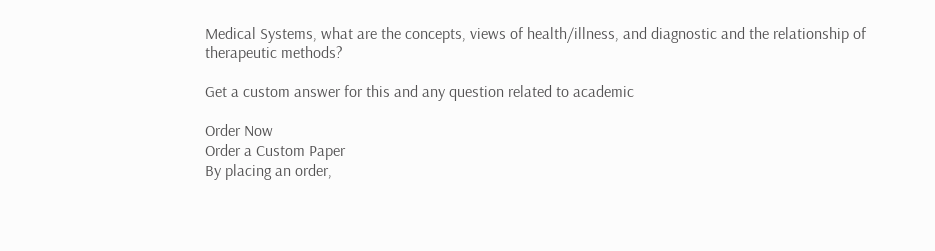Medical Systems, what are the concepts, views of health/illness, and diagnostic and the relationship of therapeutic methods?

Get a custom answer for this and any question related to academic

Order Now
Order a Custom Paper
By placing an order,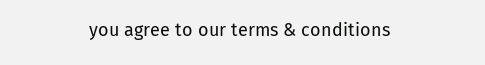you agree to our terms & conditions